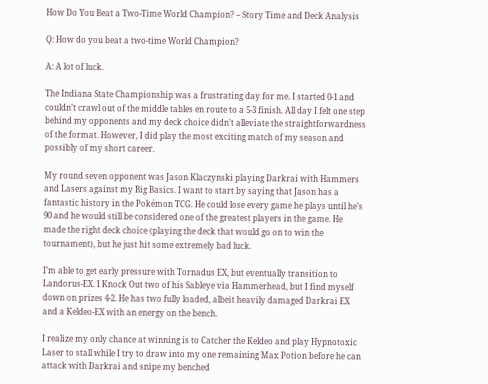How Do You Beat a Two-Time World Champion? – Story Time and Deck Analysis

Q: How do you beat a two-time World Champion?

A: A lot of luck.

The Indiana State Championship was a frustrating day for me. I started 0-1 and couldn’t crawl out of the middle tables en route to a 5-3 finish. All day I felt one step behind my opponents and my deck choice didn’t alleviate the straightforwardness of the format. However, I did play the most exciting match of my season and possibly of my short career.

My round seven opponent was Jason Klaczynski playing Darkrai with Hammers and Lasers against my Big Basics. I want to start by saying that Jason has a fantastic history in the Pokémon TCG. He could lose every game he plays until he’s 90 and he would still be considered one of the greatest players in the game. He made the right deck choice (playing the deck that would go on to win the tournament), but he just hit some extremely bad luck.

I’m able to get early pressure with Tornadus EX, but eventually transition to Landorus-EX. I Knock Out two of his Sableye via Hammerhead, but I find myself down on prizes 4-2. He has two fully loaded, albeit heavily damaged Darkrai EX and a Keldeo-EX with an energy on the bench.

I realize my only chance at winning is to Catcher the Keldeo and play Hypnotoxic Laser to stall while I try to draw into my one remaining Max Potion before he can attack with Darkrai and snipe my benched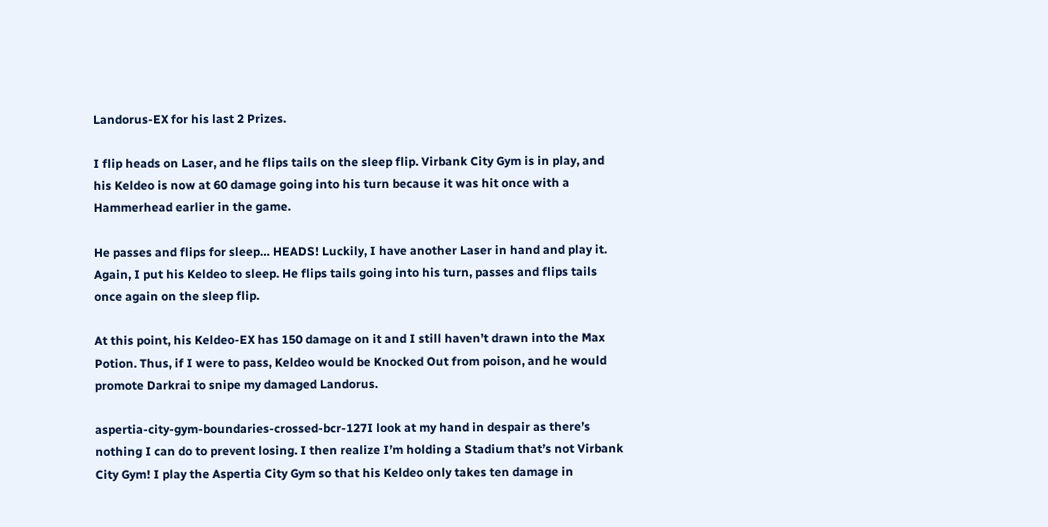Landorus-EX for his last 2 Prizes.

I flip heads on Laser, and he flips tails on the sleep flip. Virbank City Gym is in play, and his Keldeo is now at 60 damage going into his turn because it was hit once with a Hammerhead earlier in the game.

He passes and flips for sleep… HEADS! Luckily, I have another Laser in hand and play it. Again, I put his Keldeo to sleep. He flips tails going into his turn, passes and flips tails once again on the sleep flip.

At this point, his Keldeo-EX has 150 damage on it and I still haven’t drawn into the Max Potion. Thus, if I were to pass, Keldeo would be Knocked Out from poison, and he would promote Darkrai to snipe my damaged Landorus.

aspertia-city-gym-boundaries-crossed-bcr-127I look at my hand in despair as there’s nothing I can do to prevent losing. I then realize I’m holding a Stadium that’s not Virbank City Gym! I play the Aspertia City Gym so that his Keldeo only takes ten damage in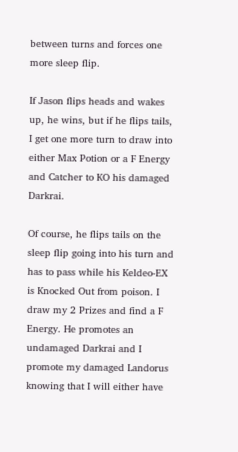between turns and forces one more sleep flip.

If Jason flips heads and wakes up, he wins, but if he flips tails, I get one more turn to draw into either Max Potion or a F Energy and Catcher to KO his damaged Darkrai.

Of course, he flips tails on the sleep flip going into his turn and has to pass while his Keldeo-EX is Knocked Out from poison. I draw my 2 Prizes and find a F Energy. He promotes an undamaged Darkrai and I promote my damaged Landorus knowing that I will either have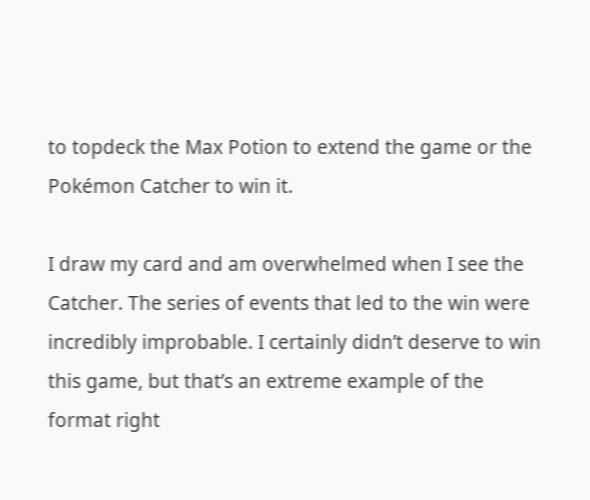to topdeck the Max Potion to extend the game or the Pokémon Catcher to win it.

I draw my card and am overwhelmed when I see the Catcher. The series of events that led to the win were incredibly improbable. I certainly didn’t deserve to win this game, but that’s an extreme example of the format right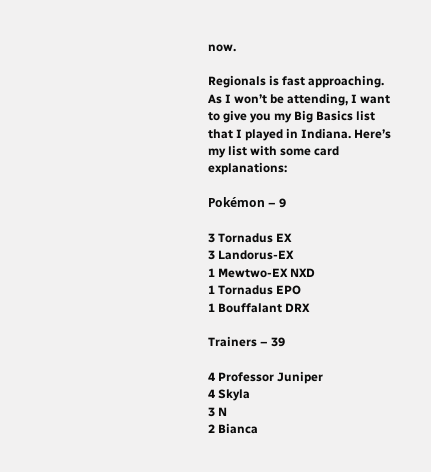now.

Regionals is fast approaching. As I won’t be attending, I want to give you my Big Basics list that I played in Indiana. Here’s my list with some card explanations:

Pokémon – 9

3 Tornadus EX
3 Landorus-EX
1 Mewtwo-EX NXD
1 Tornadus EPO
1 Bouffalant DRX

Trainers – 39

4 Professor Juniper
4 Skyla
3 N
2 Bianca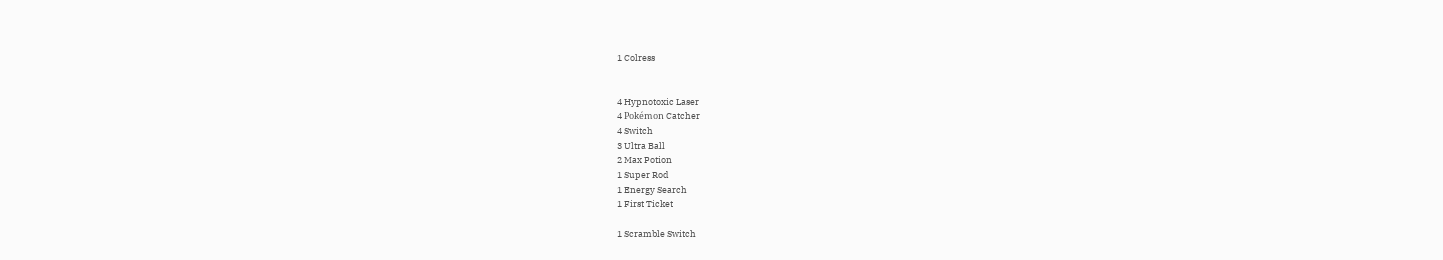1 Colress


4 Hypnotoxic Laser
4 Pokémon Catcher
4 Switch
3 Ultra Ball
2 Max Potion
1 Super Rod
1 Energy Search
1 First Ticket

1 Scramble Switch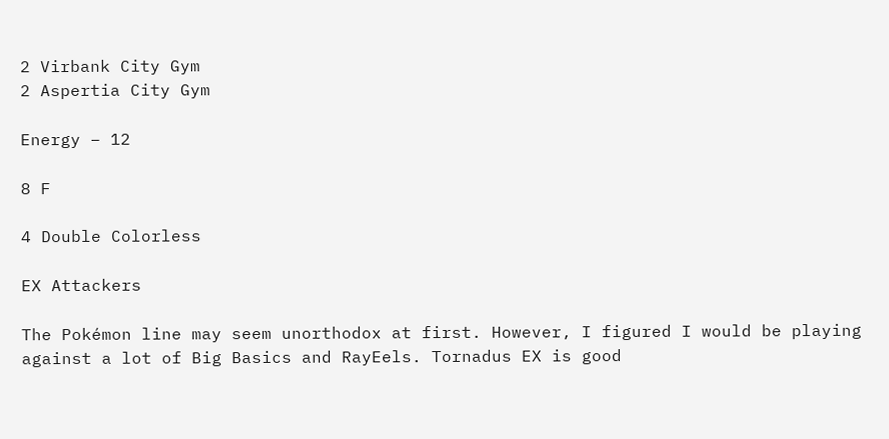2 Virbank City Gym
2 Aspertia City Gym

Energy – 12

8 F

4 Double Colorless

EX Attackers

The Pokémon line may seem unorthodox at first. However, I figured I would be playing against a lot of Big Basics and RayEels. Tornadus EX is good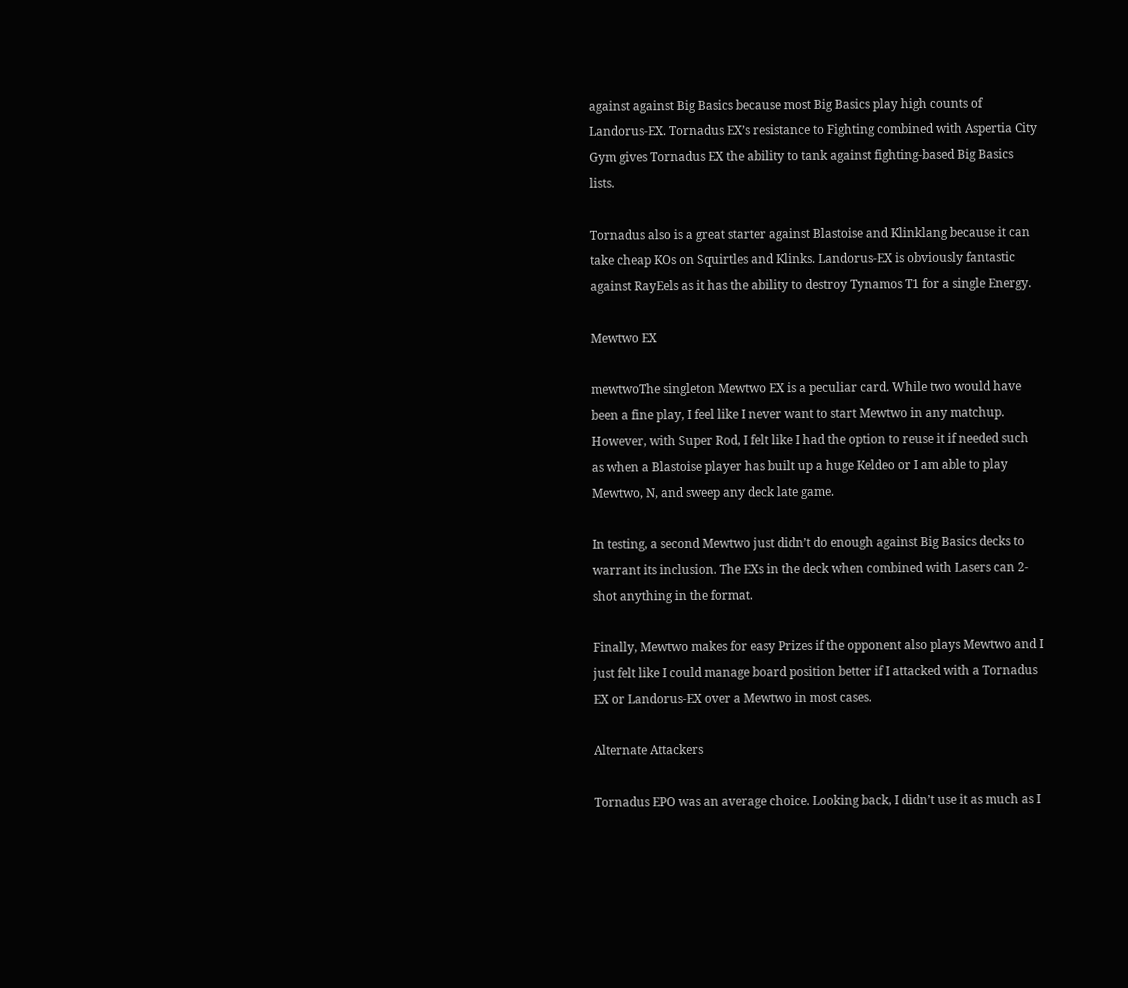against against Big Basics because most Big Basics play high counts of Landorus-EX. Tornadus EX’s resistance to Fighting combined with Aspertia City Gym gives Tornadus EX the ability to tank against fighting-based Big Basics lists.

Tornadus also is a great starter against Blastoise and Klinklang because it can take cheap KOs on Squirtles and Klinks. Landorus-EX is obviously fantastic against RayEels as it has the ability to destroy Tynamos T1 for a single Energy.

Mewtwo EX

mewtwoThe singleton Mewtwo EX is a peculiar card. While two would have been a fine play, I feel like I never want to start Mewtwo in any matchup. However, with Super Rod, I felt like I had the option to reuse it if needed such as when a Blastoise player has built up a huge Keldeo or I am able to play Mewtwo, N, and sweep any deck late game.

In testing, a second Mewtwo just didn’t do enough against Big Basics decks to warrant its inclusion. The EXs in the deck when combined with Lasers can 2-shot anything in the format.

Finally, Mewtwo makes for easy Prizes if the opponent also plays Mewtwo and I just felt like I could manage board position better if I attacked with a Tornadus EX or Landorus-EX over a Mewtwo in most cases.

Alternate Attackers

Tornadus EPO was an average choice. Looking back, I didn’t use it as much as I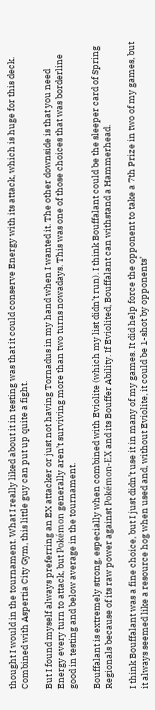thought I would in the tournament. What I really liked about it in testing was that it could conserve Energy with its attack, which is huge for this deck. Combined with Aspertia City Gym, this little guy can put up quite a fight.

But I found myself always preferring an EX attacker or just not having Tornadus in my hand when I wanted it. The other downside is that you need Energy every turn to attack, but Pokémon generally aren’t surviving more than two turns nowadays. This was one of those choices that was borderline good in testing and below average in the tournament.

Bouffalant is extremely strong, especially when combined with Eviolite (which my list didn’t run). I think Bouffalant could be the sleeper card of Spring Regionals because of its raw power against Pokémon-EX and its Bouffer Ability. If Eviolited, Bouffalant can withstand a Hammerhead.

I think Bouffalant was a fine choice, but I just didn’t use it in many of my games. It did help force the opponent to take a 7th Prize in two of my games, but it always seemed like a resource hog when used and, without Eviolite, it could be 1-shot by opponents’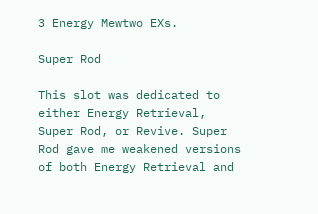3 Energy Mewtwo EXs.

Super Rod

This slot was dedicated to either Energy Retrieval, Super Rod, or Revive. Super Rod gave me weakened versions of both Energy Retrieval and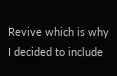Revive which is why I decided to include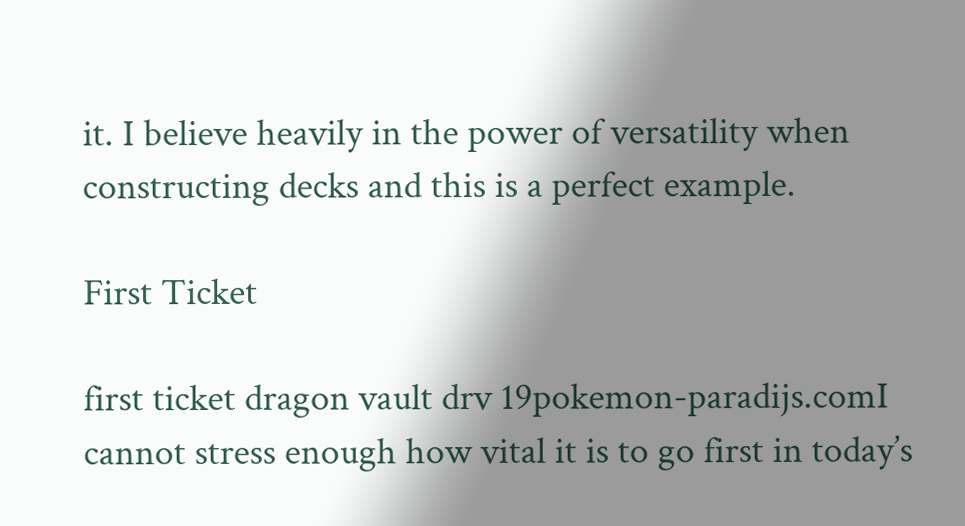it. I believe heavily in the power of versatility when constructing decks and this is a perfect example.

First Ticket

first ticket dragon vault drv 19pokemon-paradijs.comI cannot stress enough how vital it is to go first in today’s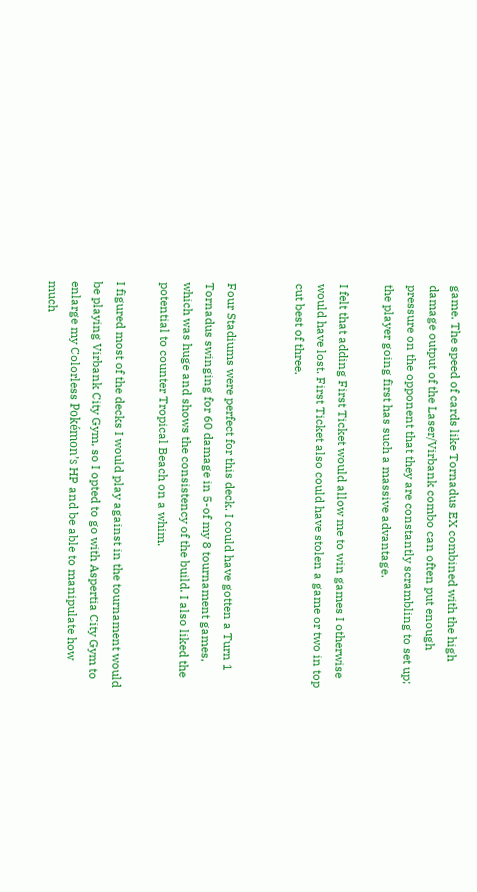game. The speed of cards like Tornadus EX combined with the high damage output of the Laser/Virbank combo can often put enough pressure on the opponent that they are constantly scrambling to set up; the player going first has such a massive advantage.

I felt that adding First Ticket would allow me to win games I otherwise would have lost. First Ticket also could have stolen a game or two in top cut best of three.


Four Stadiums were perfect for this deck. I could have gotten a Turn 1 Tornadus swinging for 60 damage in 5-of my 8 tournament games, which was huge and shows the consistency of the build. I also liked the potential to counter Tropical Beach on a whim.

I figured most of the decks I would play against in the tournament would be playing Virbank City Gym, so I opted to go with Aspertia City Gym to enlarge my Colorless Pokémon’s HP and be able to manipulate how much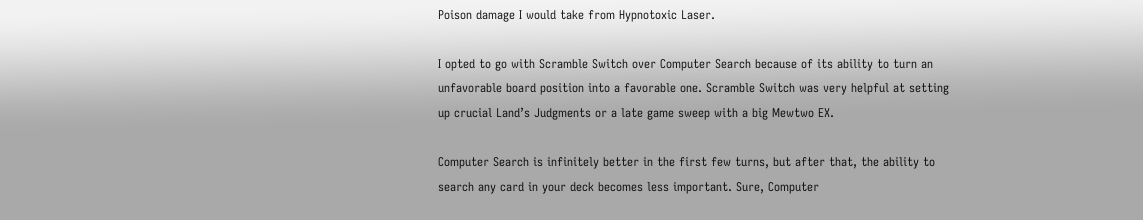Poison damage I would take from Hypnotoxic Laser.

I opted to go with Scramble Switch over Computer Search because of its ability to turn an unfavorable board position into a favorable one. Scramble Switch was very helpful at setting up crucial Land’s Judgments or a late game sweep with a big Mewtwo EX.

Computer Search is infinitely better in the first few turns, but after that, the ability to search any card in your deck becomes less important. Sure, Computer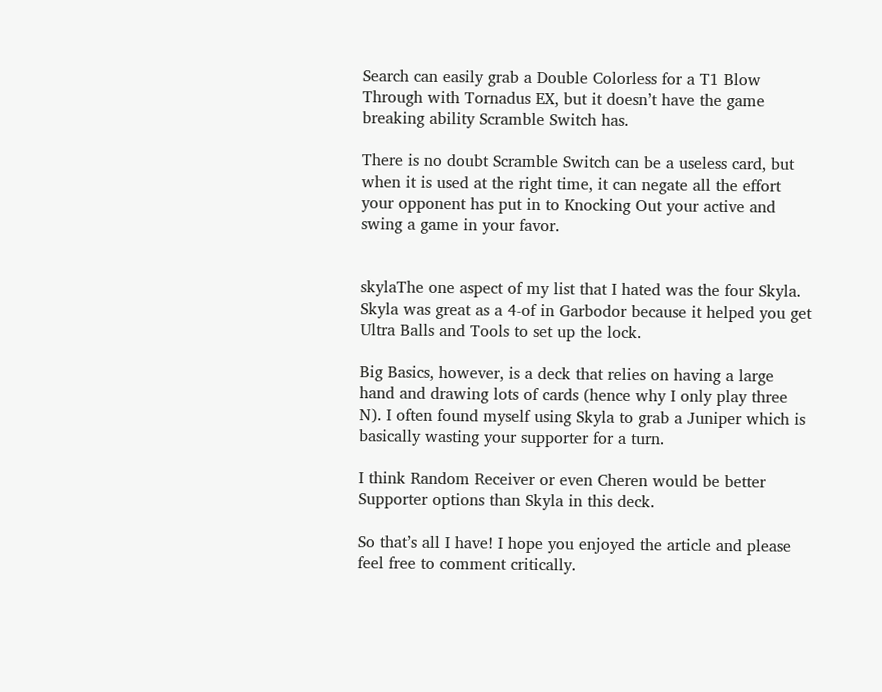Search can easily grab a Double Colorless for a T1 Blow Through with Tornadus EX, but it doesn’t have the game breaking ability Scramble Switch has.

There is no doubt Scramble Switch can be a useless card, but when it is used at the right time, it can negate all the effort your opponent has put in to Knocking Out your active and swing a game in your favor.


skylaThe one aspect of my list that I hated was the four Skyla. Skyla was great as a 4-of in Garbodor because it helped you get Ultra Balls and Tools to set up the lock.

Big Basics, however, is a deck that relies on having a large hand and drawing lots of cards (hence why I only play three N). I often found myself using Skyla to grab a Juniper which is basically wasting your supporter for a turn.

I think Random Receiver or even Cheren would be better Supporter options than Skyla in this deck.

So that’s all I have! I hope you enjoyed the article and please feel free to comment critically.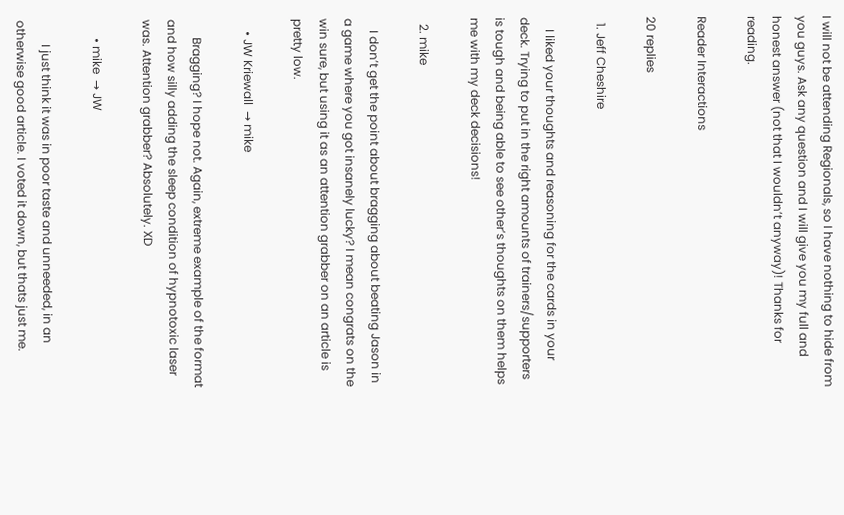I will not be attending Regionals, so I have nothing to hide from you guys. Ask any question and I will give you my full and honest answer (not that I wouldn’t anyway)! Thanks for reading.

Reader Interactions

20 replies

  1. Jeff Cheshire

    I liked your thoughts and reasoning for the cards in your deck. Trying to put in the right amounts of trainers/supporters is tough and being able to see other’s thoughts on them helps me with my deck decisions!

  2. mike

    I don’t get the point about bragging about beating Jason in a game where you got insanely lucky? I mean congrats on the win sure, but using it as an attention grabber on an article is pretty low.

    • JW Kriewall  → mike

      Bragging? I hope not. Again, extreme example of the format and how silly adding the sleep condition of hypnotoxic laser was. Attention grabber? Absolutely. XD

      • mike  → JW

        I just think it was in poor taste and unneeded, in an otherwise good article. I voted it down, but thats just me.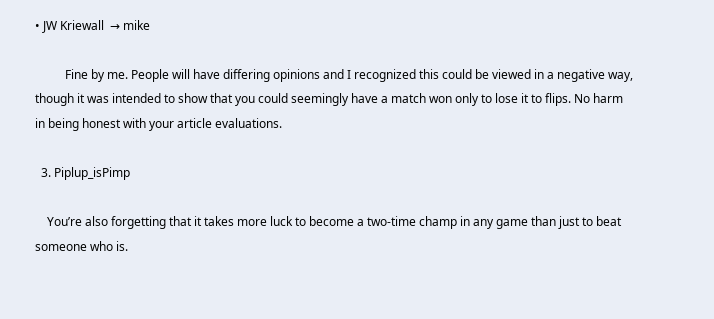• JW Kriewall  → mike

          Fine by me. People will have differing opinions and I recognized this could be viewed in a negative way, though it was intended to show that you could seemingly have a match won only to lose it to flips. No harm in being honest with your article evaluations.

  3. Piplup_isPimp

    You’re also forgetting that it takes more luck to become a two-time champ in any game than just to beat someone who is.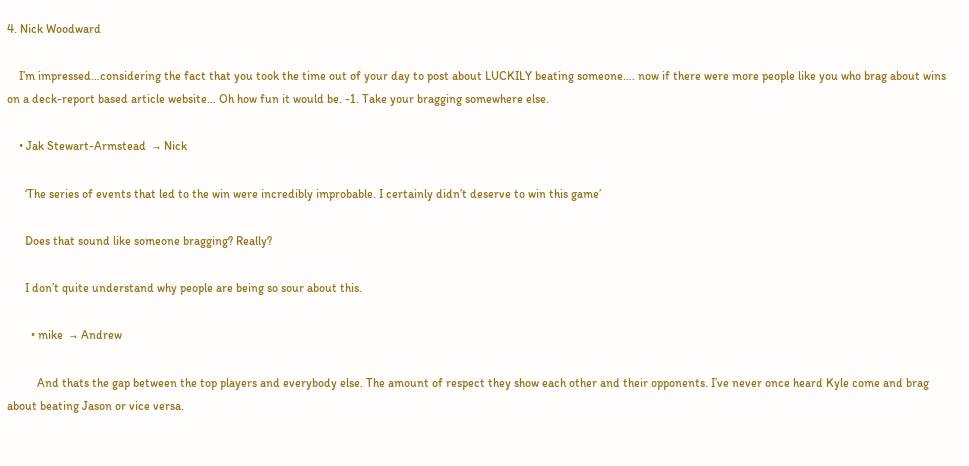4. Nick Woodward

    I’m impressed…considering the fact that you took the time out of your day to post about LUCKILY beating someone…. now if there were more people like you who brag about wins on a deck-report based article website… Oh how fun it would be. -1. Take your bragging somewhere else.

    • Jak Stewart-Armstead  → Nick

      ‘The series of events that led to the win were incredibly improbable. I certainly didn’t deserve to win this game’

      Does that sound like someone bragging? Really?

      I don’t quite understand why people are being so sour about this.

        • mike  → Andrew

          And thats the gap between the top players and everybody else. The amount of respect they show each other and their opponents. I’ve never once heard Kyle come and brag about beating Jason or vice versa.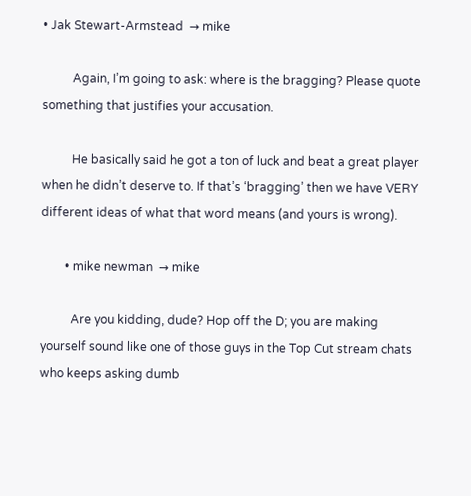• Jak Stewart-Armstead  → mike

          Again, I’m going to ask: where is the bragging? Please quote something that justifies your accusation.

          He basically said he got a ton of luck and beat a great player when he didn’t deserve to. If that’s ‘bragging’ then we have VERY different ideas of what that word means (and yours is wrong).

        • mike newman  → mike

          Are you kidding, dude? Hop off the D; you are making yourself sound like one of those guys in the Top Cut stream chats who keeps asking dumb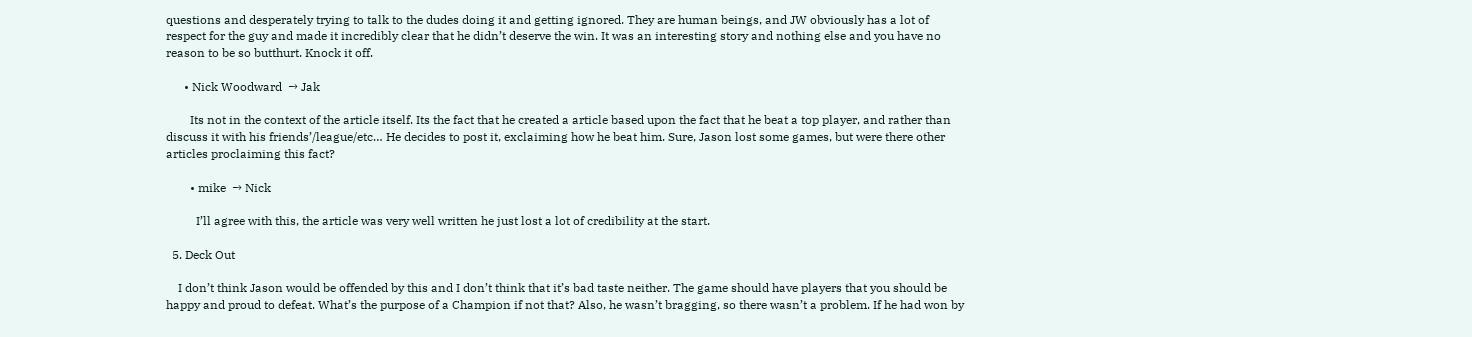questions and desperately trying to talk to the dudes doing it and getting ignored. They are human beings, and JW obviously has a lot of respect for the guy and made it incredibly clear that he didn’t deserve the win. It was an interesting story and nothing else and you have no reason to be so butthurt. Knock it off.

      • Nick Woodward  → Jak

        Its not in the context of the article itself. Its the fact that he created a article based upon the fact that he beat a top player, and rather than discuss it with his friends’/league/etc… He decides to post it, exclaiming how he beat him. Sure, Jason lost some games, but were there other articles proclaiming this fact?

        • mike  → Nick

          I’ll agree with this, the article was very well written he just lost a lot of credibility at the start.

  5. Deck Out

    I don’t think Jason would be offended by this and I don’t think that it’s bad taste neither. The game should have players that you should be happy and proud to defeat. What’s the purpose of a Champion if not that? Also, he wasn’t bragging, so there wasn’t a problem. If he had won by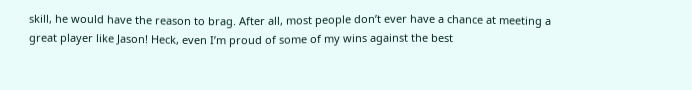skill, he would have the reason to brag. After all, most people don’t ever have a chance at meeting a great player like Jason! Heck, even I’m proud of some of my wins against the best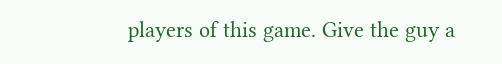players of this game. Give the guy a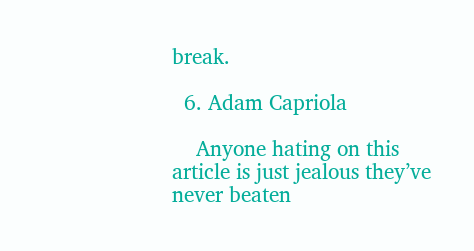break.

  6. Adam Capriola

    Anyone hating on this article is just jealous they’ve never beaten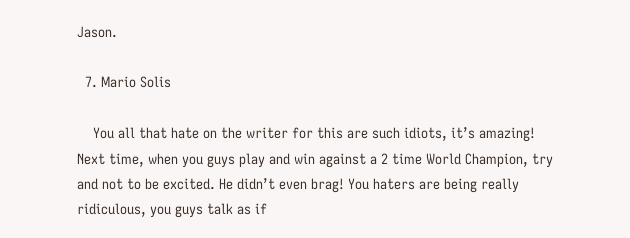Jason.

  7. Mario Solis

    You all that hate on the writer for this are such idiots, it’s amazing! Next time, when you guys play and win against a 2 time World Champion, try and not to be excited. He didn’t even brag! You haters are being really ridiculous, you guys talk as if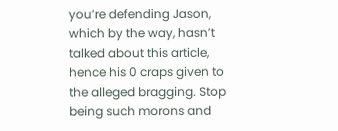you’re defending Jason, which by the way, hasn’t talked about this article, hence his 0 craps given to the alleged bragging. Stop being such morons and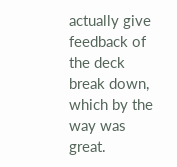actually give feedback of the deck break down, which by the way was great.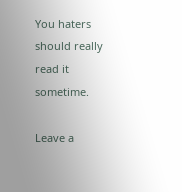You haters should really read it sometime.

Leave a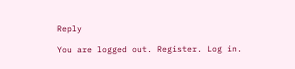Reply

You are logged out. Register. Log in.